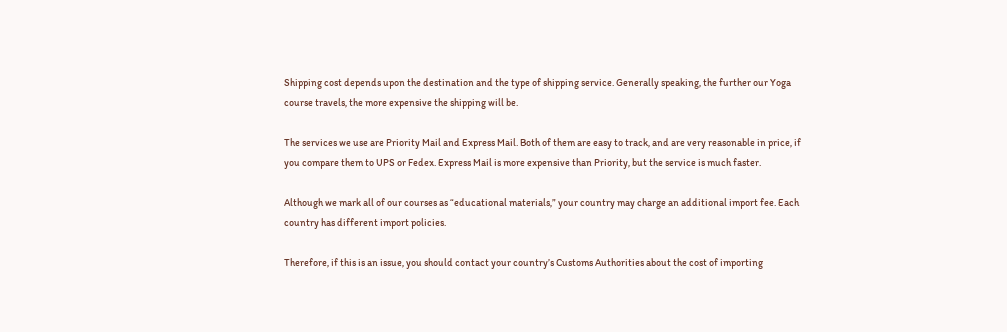Shipping cost depends upon the destination and the type of shipping service. Generally speaking, the further our Yoga course travels, the more expensive the shipping will be.

The services we use are Priority Mail and Express Mail. Both of them are easy to track, and are very reasonable in price, if you compare them to UPS or Fedex. Express Mail is more expensive than Priority, but the service is much faster.

Although we mark all of our courses as “educational materials,” your country may charge an additional import fee. Each country has different import policies.

Therefore, if this is an issue, you should contact your country’s Customs Authorities about the cost of importing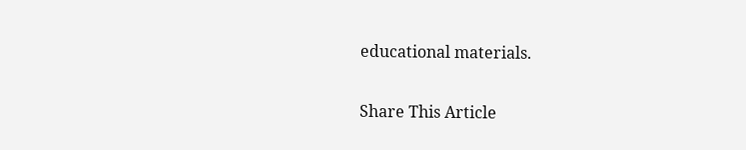educational materials.

Share This Article